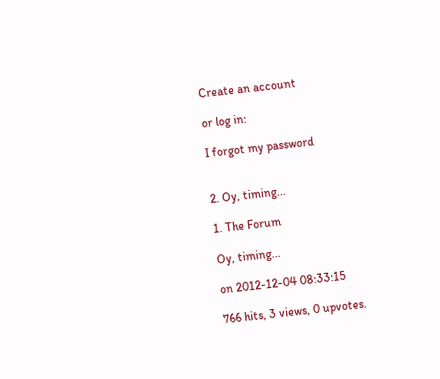Create an account

or log in:

I forgot my password


2. Oy, timing...

1. The Forum

Oy, timing...

on 2012-12-04 08:33:15

766 hits, 3 views, 0 upvotes.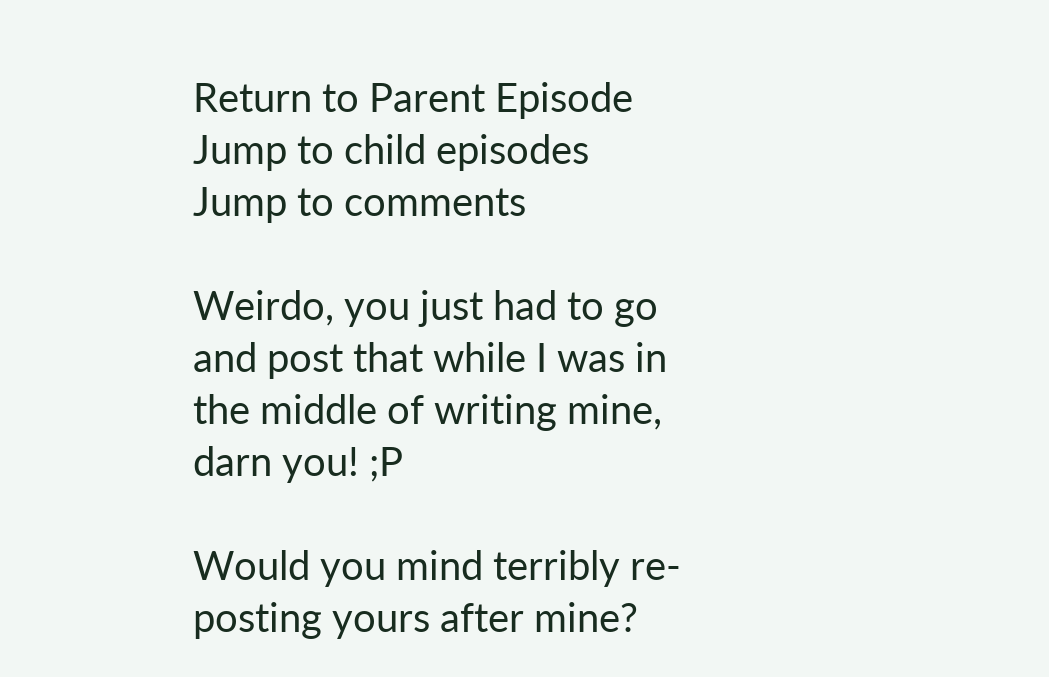Return to Parent Episode
Jump to child episodes
Jump to comments

Weirdo, you just had to go and post that while I was in the middle of writing mine, darn you! ;P

Would you mind terribly re-posting yours after mine?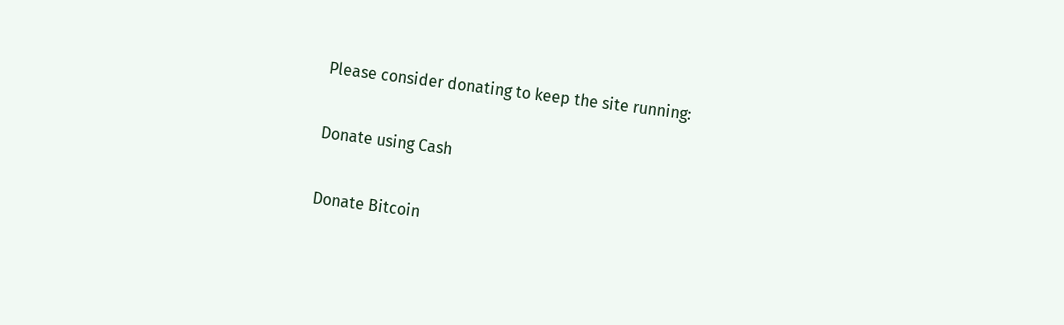Please consider donating to keep the site running:

Donate using Cash

Donate Bitcoin